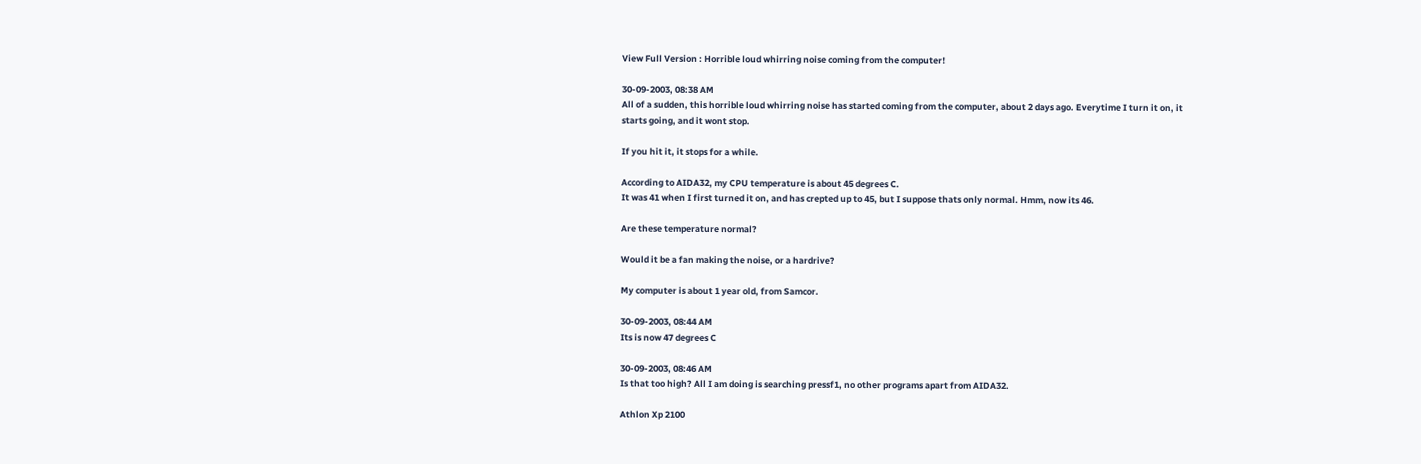View Full Version : Horrible loud whirring noise coming from the computer!

30-09-2003, 08:38 AM
All of a sudden, this horrible loud whirring noise has started coming from the computer, about 2 days ago. Everytime I turn it on, it starts going, and it wont stop.

If you hit it, it stops for a while.

According to AIDA32, my CPU temperature is about 45 degrees C.
It was 41 when I first turned it on, and has crepted up to 45, but I suppose thats only normal. Hmm, now its 46.

Are these temperature normal?

Would it be a fan making the noise, or a hardrive?

My computer is about 1 year old, from Samcor.

30-09-2003, 08:44 AM
Its is now 47 degrees C

30-09-2003, 08:46 AM
Is that too high? All I am doing is searching pressf1, no other programs apart from AIDA32.

Athlon Xp 2100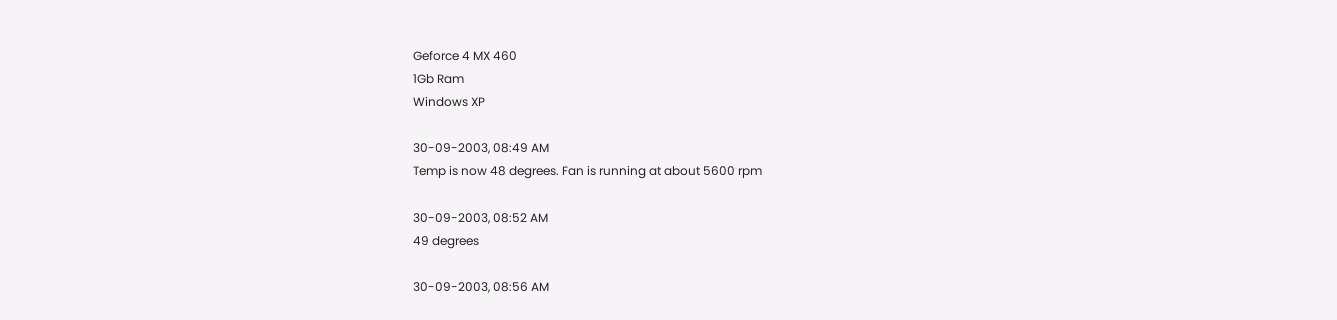Geforce 4 MX 460
1Gb Ram
Windows XP

30-09-2003, 08:49 AM
Temp is now 48 degrees. Fan is running at about 5600 rpm

30-09-2003, 08:52 AM
49 degrees

30-09-2003, 08:56 AM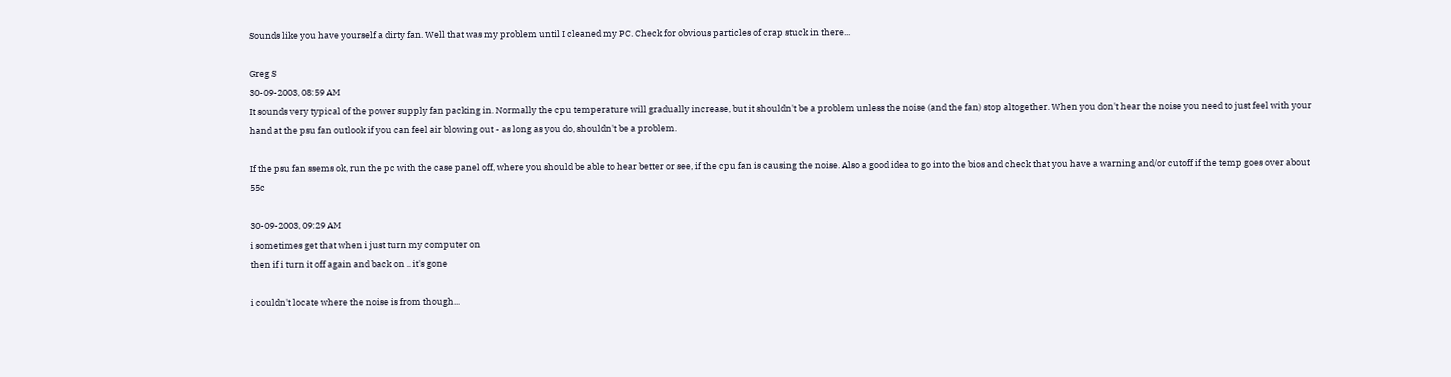Sounds like you have yourself a dirty fan. Well that was my problem until I cleaned my PC. Check for obvious particles of crap stuck in there...

Greg S
30-09-2003, 08:59 AM
It sounds very typical of the power supply fan packing in. Normally the cpu temperature will gradually increase, but it shouldn't be a problem unless the noise (and the fan) stop altogether. When you don't hear the noise you need to just feel with your hand at the psu fan outlook if you can feel air blowing out - as long as you do, shouldn't be a problem.

If the psu fan ssems ok, run the pc with the case panel off, where you should be able to hear better or see, if the cpu fan is causing the noise. Also a good idea to go into the bios and check that you have a warning and/or cutoff if the temp goes over about 55c

30-09-2003, 09:29 AM
i sometimes get that when i just turn my computer on
then if i turn it off again and back on .. it's gone

i couldn't locate where the noise is from though...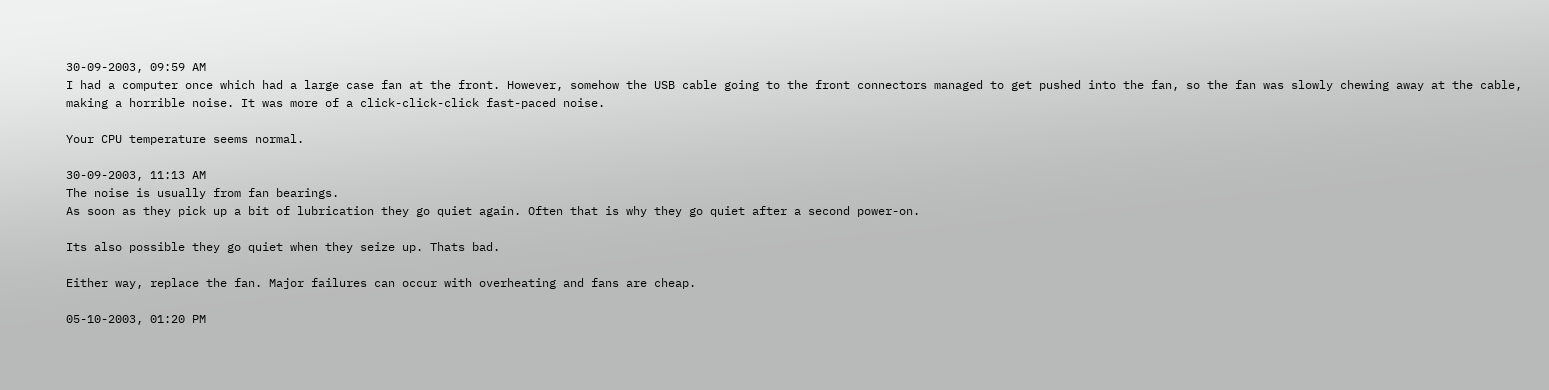30-09-2003, 09:59 AM
I had a computer once which had a large case fan at the front. However, somehow the USB cable going to the front connectors managed to get pushed into the fan, so the fan was slowly chewing away at the cable, making a horrible noise. It was more of a click-click-click fast-paced noise.

Your CPU temperature seems normal.

30-09-2003, 11:13 AM
The noise is usually from fan bearings.
As soon as they pick up a bit of lubrication they go quiet again. Often that is why they go quiet after a second power-on.

Its also possible they go quiet when they seize up. Thats bad.

Either way, replace the fan. Major failures can occur with overheating and fans are cheap.

05-10-2003, 01:20 PM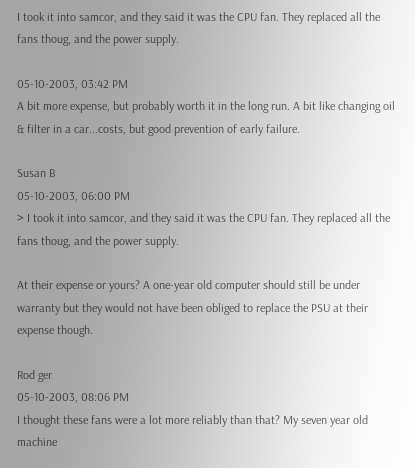I took it into samcor, and they said it was the CPU fan. They replaced all the fans thoug, and the power supply.

05-10-2003, 03:42 PM
A bit more expense, but probably worth it in the long run. A bit like changing oil & filter in a car...costs, but good prevention of early failure.

Susan B
05-10-2003, 06:00 PM
> I took it into samcor, and they said it was the CPU fan. They replaced all the fans thoug, and the power supply.

At their expense or yours? A one-year old computer should still be under warranty but they would not have been obliged to replace the PSU at their expense though.

Rod ger
05-10-2003, 08:06 PM
I thought these fans were a lot more reliably than that? My seven year old machine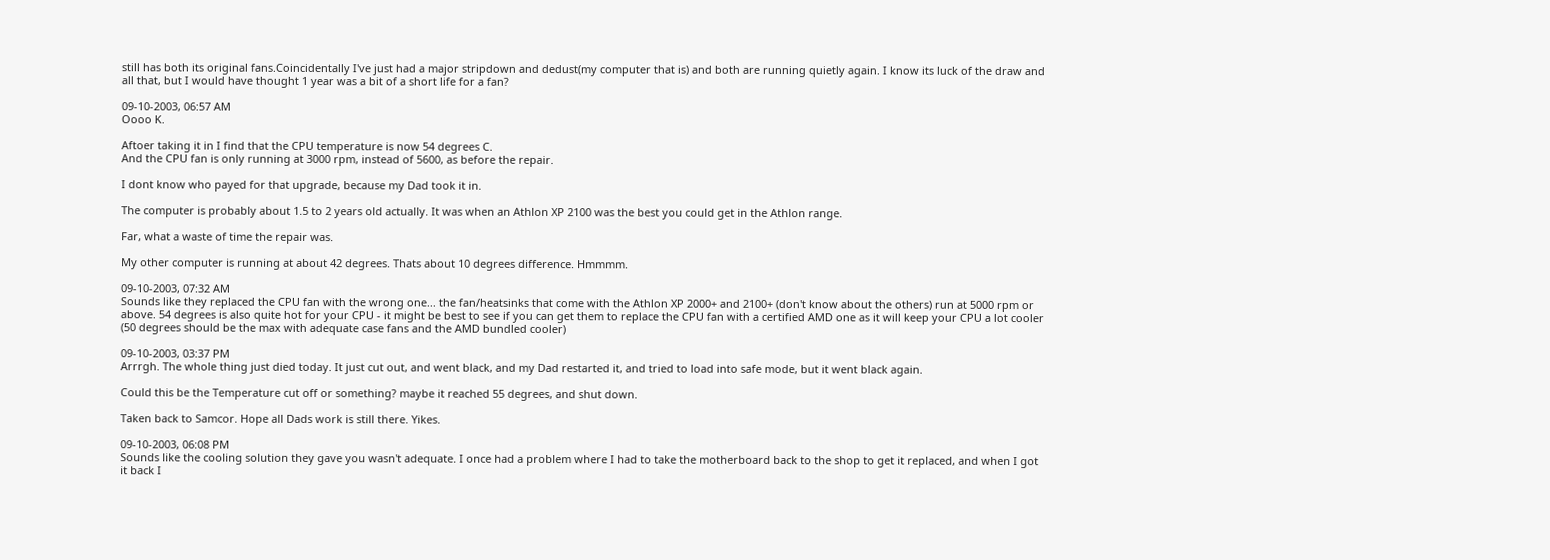still has both its original fans.Coincidentally I've just had a major stripdown and dedust(my computer that is) and both are running quietly again. I know its luck of the draw and all that, but I would have thought 1 year was a bit of a short life for a fan?

09-10-2003, 06:57 AM
Oooo K.

Aftoer taking it in I find that the CPU temperature is now 54 degrees C.
And the CPU fan is only running at 3000 rpm, instead of 5600, as before the repair.

I dont know who payed for that upgrade, because my Dad took it in.

The computer is probably about 1.5 to 2 years old actually. It was when an Athlon XP 2100 was the best you could get in the Athlon range.

Far, what a waste of time the repair was.

My other computer is running at about 42 degrees. Thats about 10 degrees difference. Hmmmm.

09-10-2003, 07:32 AM
Sounds like they replaced the CPU fan with the wrong one... the fan/heatsinks that come with the Athlon XP 2000+ and 2100+ (don't know about the others) run at 5000 rpm or above. 54 degrees is also quite hot for your CPU - it might be best to see if you can get them to replace the CPU fan with a certified AMD one as it will keep your CPU a lot cooler (50 degrees should be the max with adequate case fans and the AMD bundled cooler)

09-10-2003, 03:37 PM
Arrrgh. The whole thing just died today. It just cut out, and went black, and my Dad restarted it, and tried to load into safe mode, but it went black again.

Could this be the Temperature cut off or something? maybe it reached 55 degrees, and shut down.

Taken back to Samcor. Hope all Dads work is still there. Yikes.

09-10-2003, 06:08 PM
Sounds like the cooling solution they gave you wasn't adequate. I once had a problem where I had to take the motherboard back to the shop to get it replaced, and when I got it back I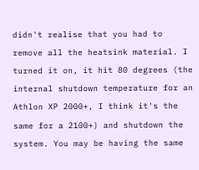didn't realise that you had to remove all the heatsink material. I turned it on, it hit 80 degrees (the internal shutdown temperature for an Athlon XP 2000+, I think it's the same for a 2100+) and shutdown the system. You may be having the same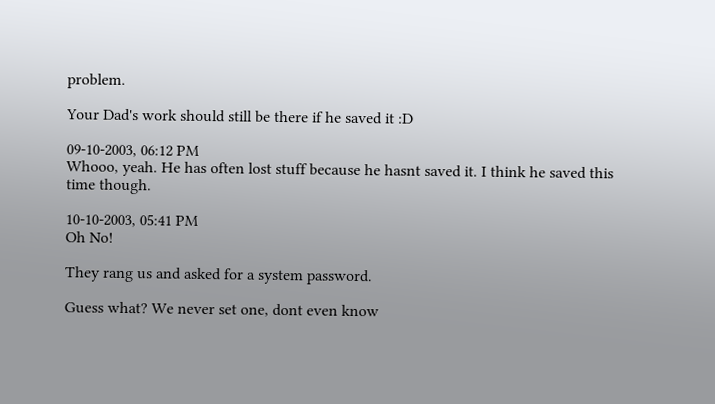problem.

Your Dad's work should still be there if he saved it :D

09-10-2003, 06:12 PM
Whooo, yeah. He has often lost stuff because he hasnt saved it. I think he saved this time though.

10-10-2003, 05:41 PM
Oh No!

They rang us and asked for a system password.

Guess what? We never set one, dont even know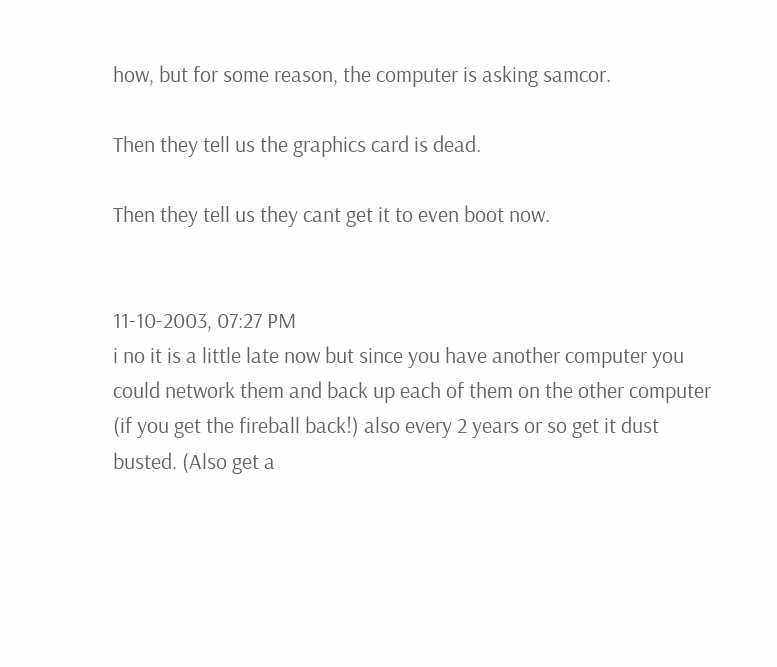how, but for some reason, the computer is asking samcor.

Then they tell us the graphics card is dead.

Then they tell us they cant get it to even boot now.


11-10-2003, 07:27 PM
i no it is a little late now but since you have another computer you could network them and back up each of them on the other computer (if you get the fireball back!) also every 2 years or so get it dust busted. (Also get a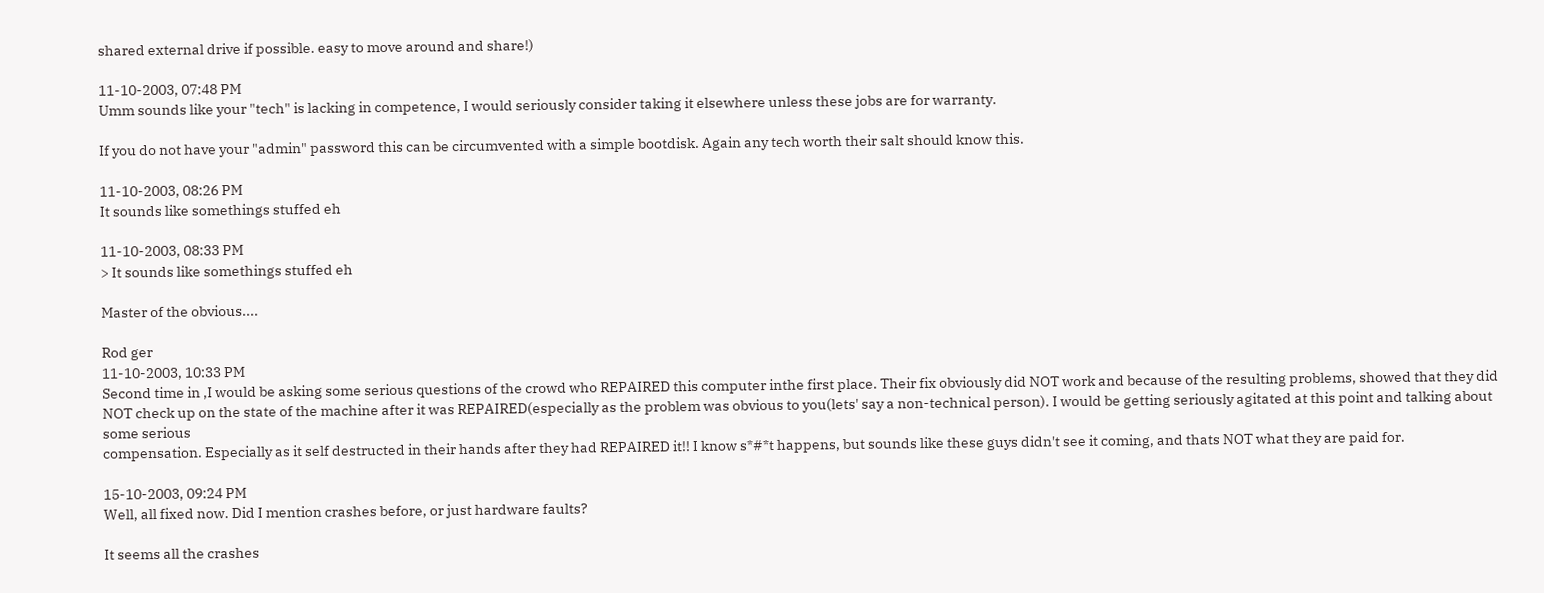shared external drive if possible. easy to move around and share!)

11-10-2003, 07:48 PM
Umm sounds like your "tech" is lacking in competence, I would seriously consider taking it elsewhere unless these jobs are for warranty.

If you do not have your "admin" password this can be circumvented with a simple bootdisk. Again any tech worth their salt should know this.

11-10-2003, 08:26 PM
It sounds like somethings stuffed eh

11-10-2003, 08:33 PM
> It sounds like somethings stuffed eh

Master of the obvious....

Rod ger
11-10-2003, 10:33 PM
Second time in ,I would be asking some serious questions of the crowd who REPAIRED this computer inthe first place. Their fix obviously did NOT work and because of the resulting problems, showed that they did NOT check up on the state of the machine after it was REPAIRED(especially as the problem was obvious to you(lets' say a non-technical person). I would be getting seriously agitated at this point and talking about some serious
compensation. Especially as it self destructed in their hands after they had REPAIRED it!! I know s*#*t happens, but sounds like these guys didn't see it coming, and thats NOT what they are paid for.

15-10-2003, 09:24 PM
Well, all fixed now. Did I mention crashes before, or just hardware faults?

It seems all the crashes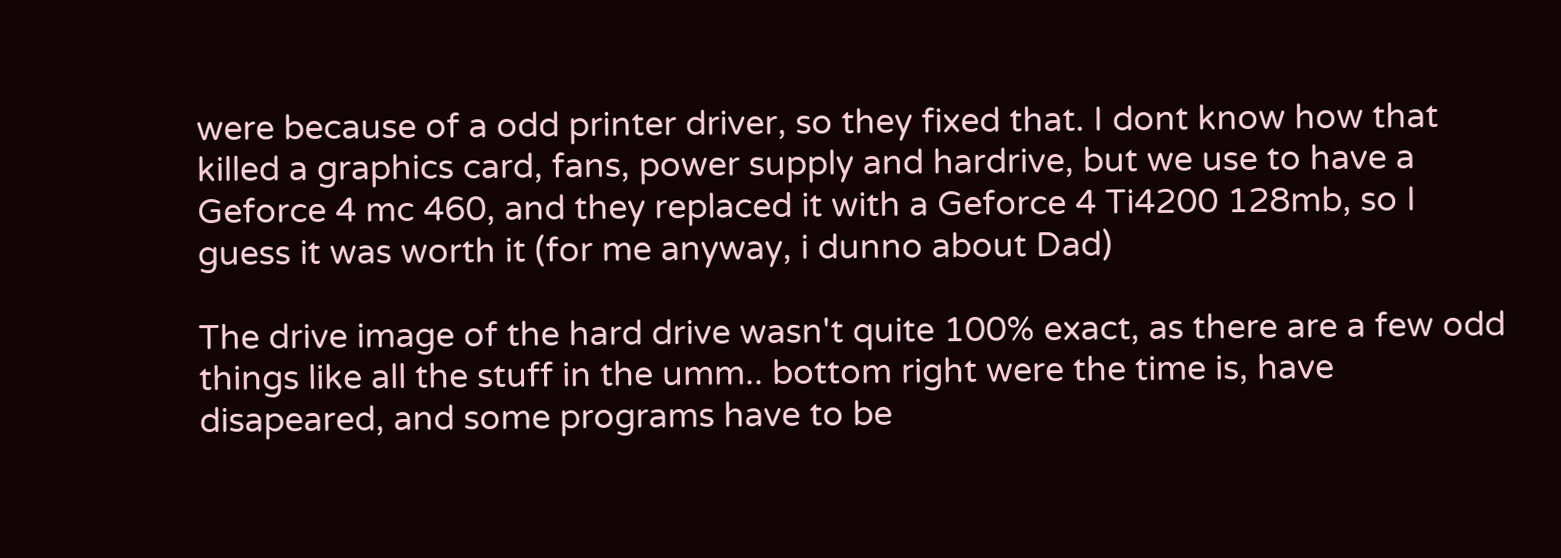were because of a odd printer driver, so they fixed that. I dont know how that killed a graphics card, fans, power supply and hardrive, but we use to have a Geforce 4 mc 460, and they replaced it with a Geforce 4 Ti4200 128mb, so I guess it was worth it (for me anyway, i dunno about Dad)

The drive image of the hard drive wasn't quite 100% exact, as there are a few odd things like all the stuff in the umm.. bottom right were the time is, have disapeared, and some programs have to be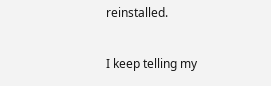reinstalled.

I keep telling my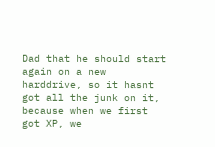Dad that he should start again on a new harddrive, so it hasnt got all the junk on it, because when we first got XP, we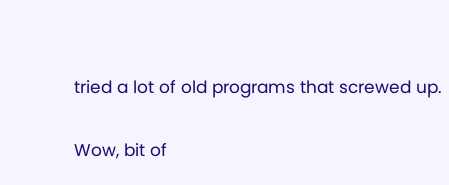tried a lot of old programs that screwed up.

Wow, bit of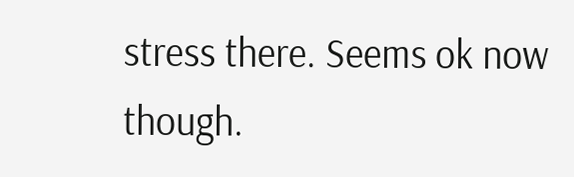stress there. Seems ok now though.